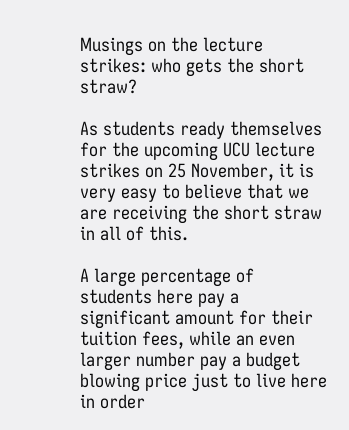Musings on the lecture strikes: who gets the short straw?

As students ready themselves for the upcoming UCU lecture strikes on 25 November, it is very easy to believe that we are receiving the short straw in all of this.

A large percentage of students here pay a significant amount for their tuition fees, while an even larger number pay a budget blowing price just to live here in order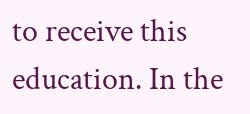to receive this education. In the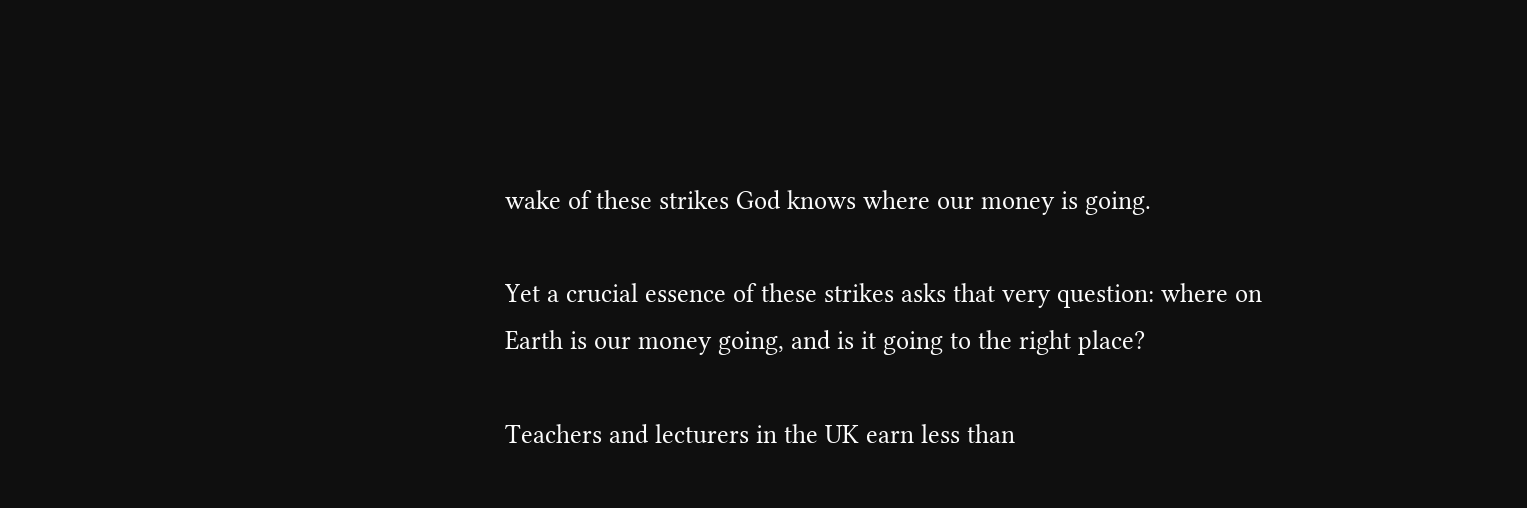wake of these strikes God knows where our money is going.

Yet a crucial essence of these strikes asks that very question: where on Earth is our money going, and is it going to the right place?

Teachers and lecturers in the UK earn less than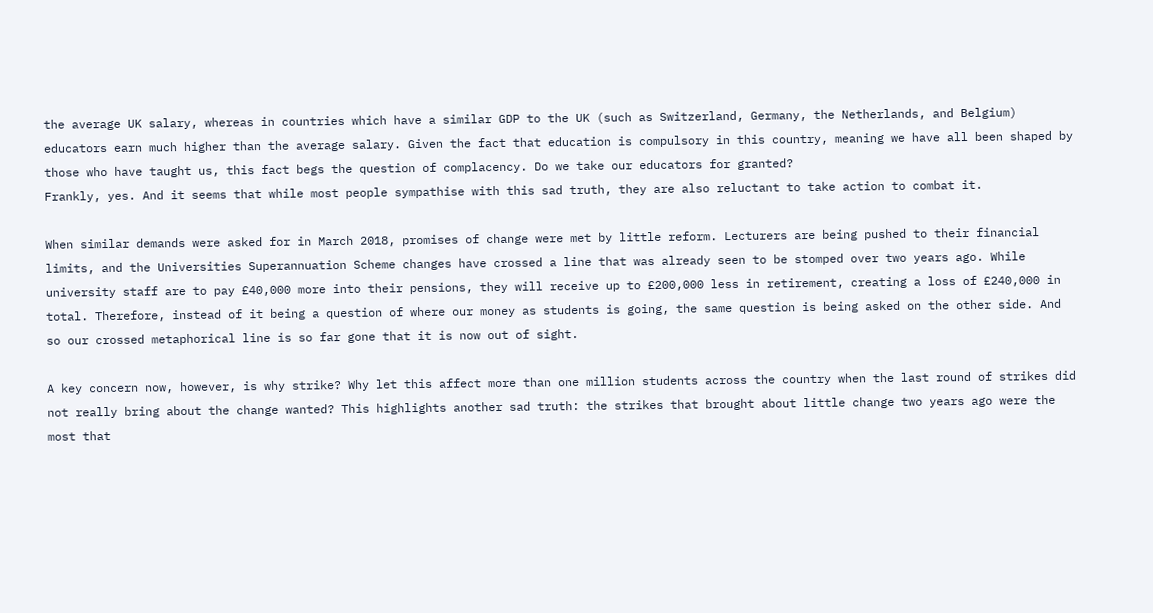the average UK salary, whereas in countries which have a similar GDP to the UK (such as Switzerland, Germany, the Netherlands, and Belgium) educators earn much higher than the average salary. Given the fact that education is compulsory in this country, meaning we have all been shaped by those who have taught us, this fact begs the question of complacency. Do we take our educators for granted?
Frankly, yes. And it seems that while most people sympathise with this sad truth, they are also reluctant to take action to combat it.

When similar demands were asked for in March 2018, promises of change were met by little reform. Lecturers are being pushed to their financial limits, and the Universities Superannuation Scheme changes have crossed a line that was already seen to be stomped over two years ago. While university staff are to pay £40,000 more into their pensions, they will receive up to £200,000 less in retirement, creating a loss of £240,000 in total. Therefore, instead of it being a question of where our money as students is going, the same question is being asked on the other side. And so our crossed metaphorical line is so far gone that it is now out of sight.

A key concern now, however, is why strike? Why let this affect more than one million students across the country when the last round of strikes did not really bring about the change wanted? This highlights another sad truth: the strikes that brought about little change two years ago were the most that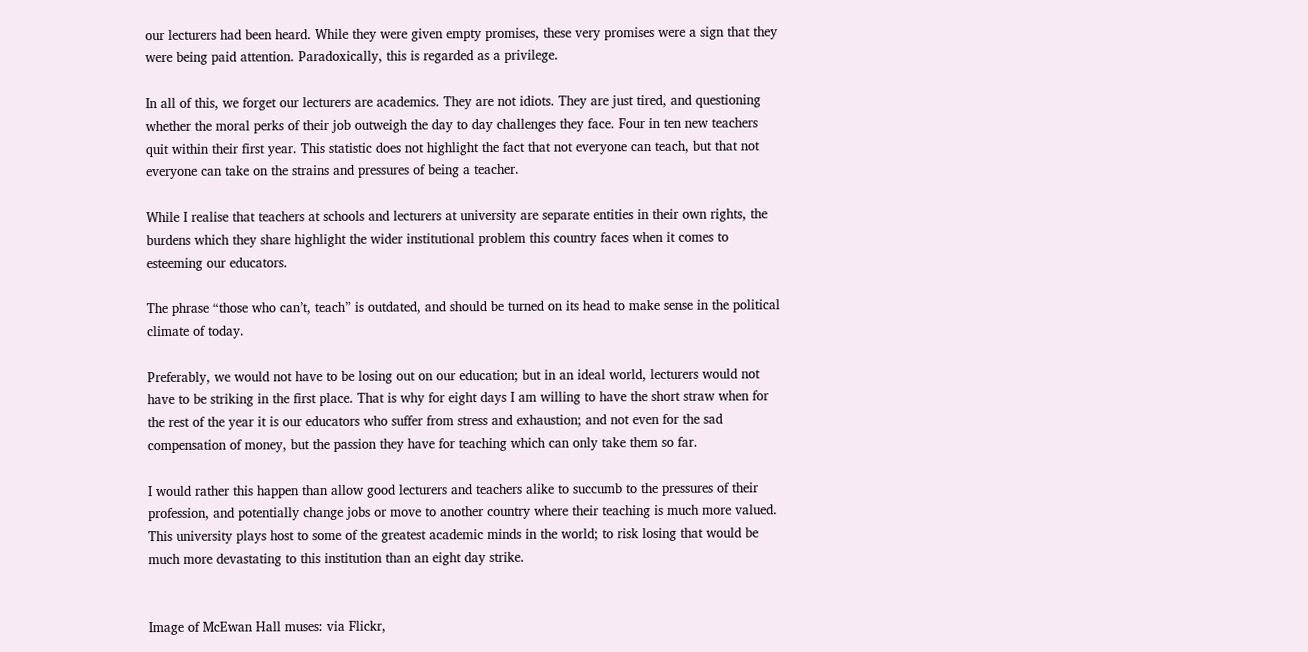our lecturers had been heard. While they were given empty promises, these very promises were a sign that they were being paid attention. Paradoxically, this is regarded as a privilege.

In all of this, we forget our lecturers are academics. They are not idiots. They are just tired, and questioning whether the moral perks of their job outweigh the day to day challenges they face. Four in ten new teachers quit within their first year. This statistic does not highlight the fact that not everyone can teach, but that not everyone can take on the strains and pressures of being a teacher.

While I realise that teachers at schools and lecturers at university are separate entities in their own rights, the burdens which they share highlight the wider institutional problem this country faces when it comes to esteeming our educators.

The phrase “those who can’t, teach” is outdated, and should be turned on its head to make sense in the political climate of today.

Preferably, we would not have to be losing out on our education; but in an ideal world, lecturers would not have to be striking in the first place. That is why for eight days I am willing to have the short straw when for the rest of the year it is our educators who suffer from stress and exhaustion; and not even for the sad compensation of money, but the passion they have for teaching which can only take them so far.

I would rather this happen than allow good lecturers and teachers alike to succumb to the pressures of their profession, and potentially change jobs or move to another country where their teaching is much more valued. This university plays host to some of the greatest academic minds in the world; to risk losing that would be much more devastating to this institution than an eight day strike.


Image of McEwan Hall muses: via Flickr,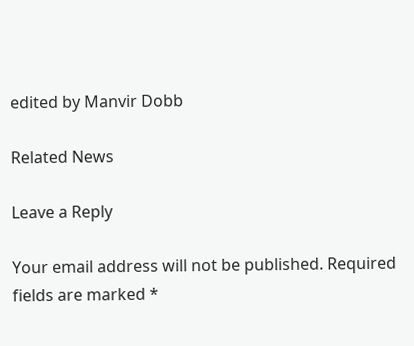edited by Manvir Dobb

Related News

Leave a Reply

Your email address will not be published. Required fields are marked *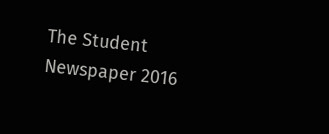The Student Newspaper 2016